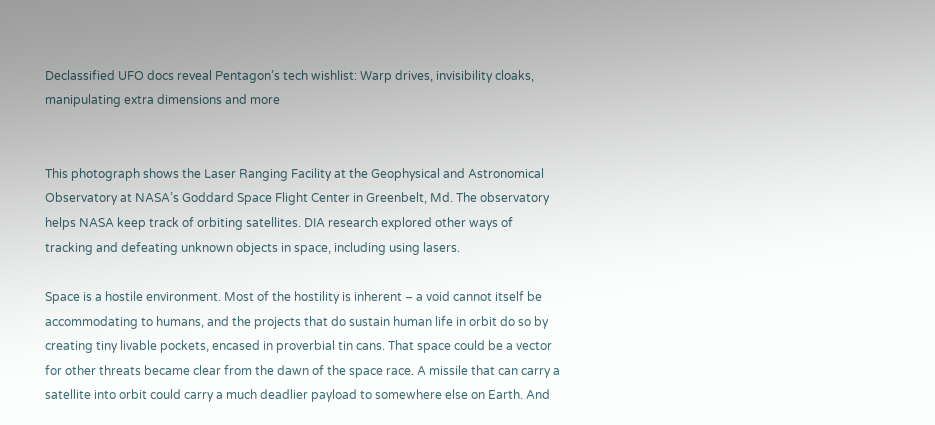Declassified UFO docs reveal Pentagon’s tech wishlist: Warp drives, invisibility cloaks, manipulating extra dimensions and more


This photograph shows the Laser Ranging Facility at the Geophysical and Astronomical Observatory at NASA’s Goddard Space Flight Center in Greenbelt, Md. The observatory helps NASA keep track of orbiting satellites. DIA research explored other ways of tracking and defeating unknown objects in space, including using lasers.

Space is a hostile environment. Most of the hostility is inherent – a void cannot itself be accommodating to humans, and the projects that do sustain human life in orbit do so by creating tiny livable pockets, encased in proverbial tin cans. That space could be a vector for other threats became clear from the dawn of the space race. A missile that can carry a satellite into orbit could carry a much deadlier payload to somewhere else on Earth. And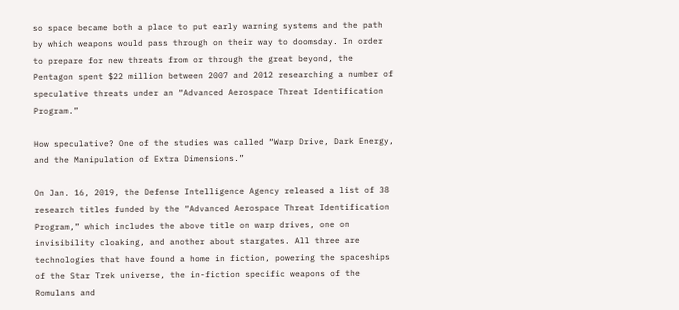so space became both a place to put early warning systems and the path by which weapons would pass through on their way to doomsday. In order to prepare for new threats from or through the great beyond, the Pentagon spent $22 million between 2007 and 2012 researching a number of speculative threats under an “Advanced Aerospace Threat Identification Program.”

How speculative? One of the studies was called “Warp Drive, Dark Energy, and the Manipulation of Extra Dimensions.”

On Jan. 16, 2019, the Defense Intelligence Agency released a list of 38 research titles funded by the “Advanced Aerospace Threat Identification Program,” which includes the above title on warp drives, one on invisibility cloaking, and another about stargates. All three are technologies that have found a home in fiction, powering the spaceships of the Star Trek universe, the in-fiction specific weapons of the Romulans and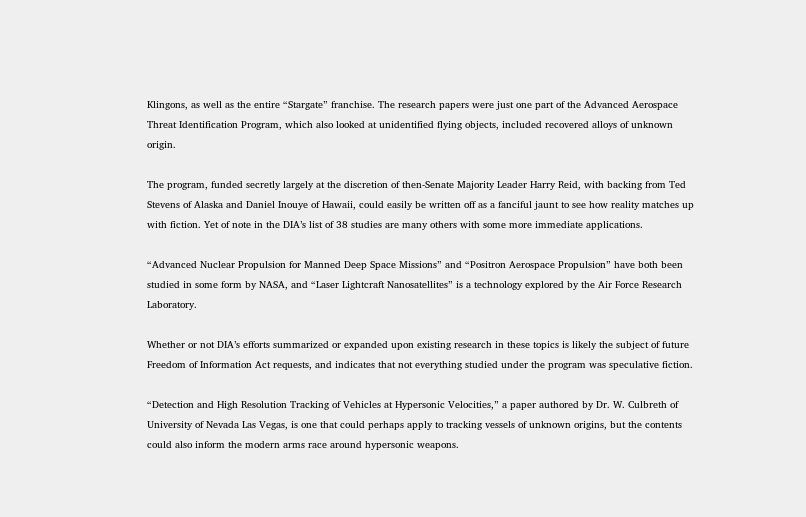Klingons, as well as the entire “Stargate” franchise. The research papers were just one part of the Advanced Aerospace Threat Identification Program, which also looked at unidentified flying objects, included recovered alloys of unknown origin.

The program, funded secretly largely at the discretion of then-Senate Majority Leader Harry Reid, with backing from Ted Stevens of Alaska and Daniel Inouye of Hawaii, could easily be written off as a fanciful jaunt to see how reality matches up with fiction. Yet of note in the DIA’s list of 38 studies are many others with some more immediate applications.

“Advanced Nuclear Propulsion for Manned Deep Space Missions” and “Positron Aerospace Propulsion” have both been studied in some form by NASA, and “Laser Lightcraft Nanosatellites” is a technology explored by the Air Force Research Laboratory.

Whether or not DIA’s efforts summarized or expanded upon existing research in these topics is likely the subject of future Freedom of Information Act requests, and indicates that not everything studied under the program was speculative fiction.

“Detection and High Resolution Tracking of Vehicles at Hypersonic Velocities,” a paper authored by Dr. W. Culbreth of University of Nevada Las Vegas, is one that could perhaps apply to tracking vessels of unknown origins, but the contents could also inform the modern arms race around hypersonic weapons.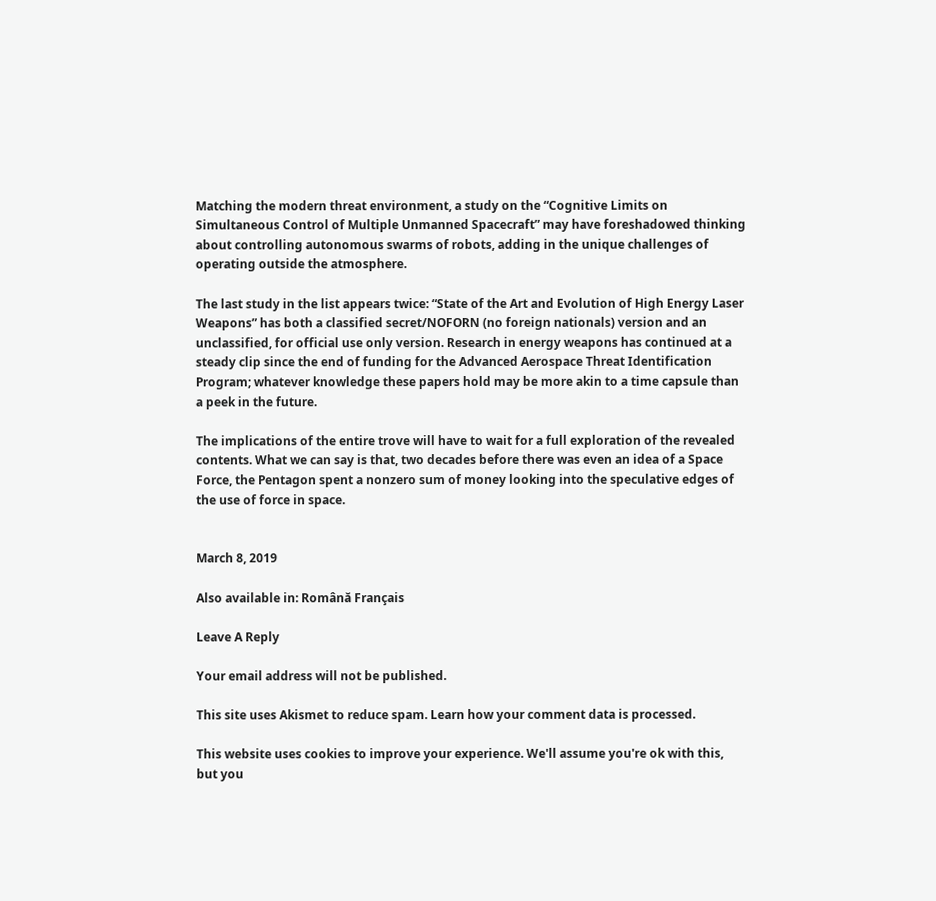Matching the modern threat environment, a study on the “Cognitive Limits on Simultaneous Control of Multiple Unmanned Spacecraft” may have foreshadowed thinking about controlling autonomous swarms of robots, adding in the unique challenges of operating outside the atmosphere.

The last study in the list appears twice: “State of the Art and Evolution of High Energy Laser Weapons” has both a classified secret/NOFORN (no foreign nationals) version and an unclassified, for official use only version. Research in energy weapons has continued at a steady clip since the end of funding for the Advanced Aerospace Threat Identification Program; whatever knowledge these papers hold may be more akin to a time capsule than a peek in the future.

The implications of the entire trove will have to wait for a full exploration of the revealed contents. What we can say is that, two decades before there was even an idea of a Space Force, the Pentagon spent a nonzero sum of money looking into the speculative edges of the use of force in space.


March 8, 2019

Also available in: Română Français

Leave A Reply

Your email address will not be published.

This site uses Akismet to reduce spam. Learn how your comment data is processed.

This website uses cookies to improve your experience. We'll assume you're ok with this, but you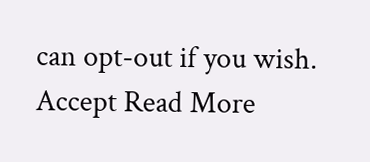can opt-out if you wish. Accept Read More